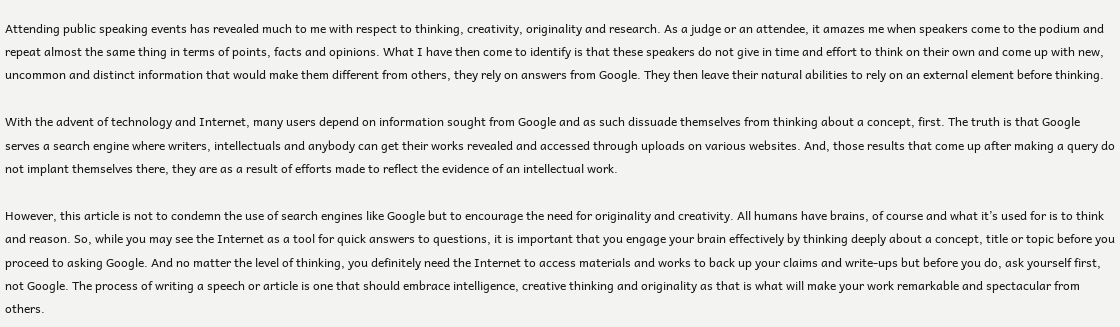Attending public speaking events has revealed much to me with respect to thinking, creativity, originality and research. As a judge or an attendee, it amazes me when speakers come to the podium and repeat almost the same thing in terms of points, facts and opinions. What I have then come to identify is that these speakers do not give in time and effort to think on their own and come up with new, uncommon and distinct information that would make them different from others, they rely on answers from Google. They then leave their natural abilities to rely on an external element before thinking.

With the advent of technology and Internet, many users depend on information sought from Google and as such dissuade themselves from thinking about a concept, first. The truth is that Google serves a search engine where writers, intellectuals and anybody can get their works revealed and accessed through uploads on various websites. And, those results that come up after making a query do not implant themselves there, they are as a result of efforts made to reflect the evidence of an intellectual work.

However, this article is not to condemn the use of search engines like Google but to encourage the need for originality and creativity. All humans have brains, of course and what it’s used for is to think and reason. So, while you may see the Internet as a tool for quick answers to questions, it is important that you engage your brain effectively by thinking deeply about a concept, title or topic before you proceed to asking Google. And no matter the level of thinking, you definitely need the Internet to access materials and works to back up your claims and write-ups but before you do, ask yourself first, not Google. The process of writing a speech or article is one that should embrace intelligence, creative thinking and originality as that is what will make your work remarkable and spectacular from others.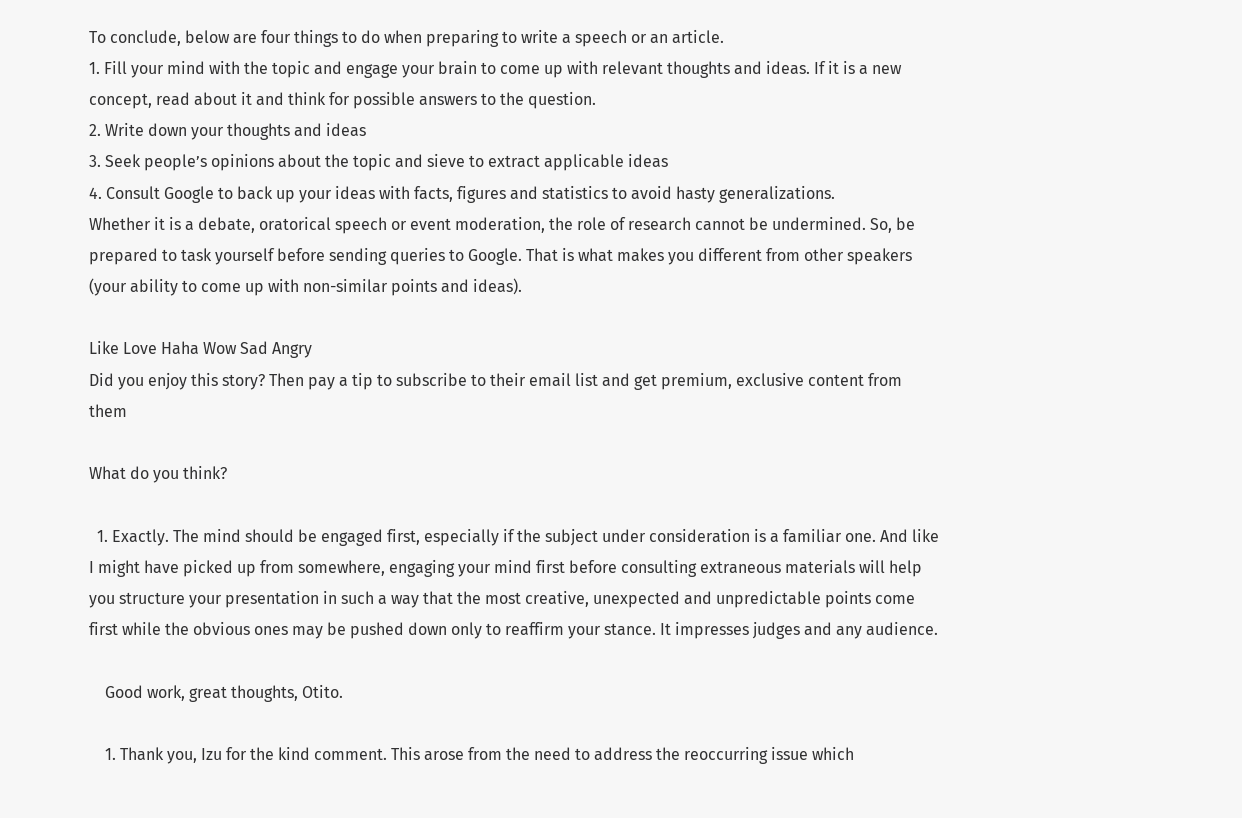To conclude, below are four things to do when preparing to write a speech or an article.
1. Fill your mind with the topic and engage your brain to come up with relevant thoughts and ideas. If it is a new concept, read about it and think for possible answers to the question.
2. Write down your thoughts and ideas
3. Seek people’s opinions about the topic and sieve to extract applicable ideas
4. Consult Google to back up your ideas with facts, figures and statistics to avoid hasty generalizations.
Whether it is a debate, oratorical speech or event moderation, the role of research cannot be undermined. So, be prepared to task yourself before sending queries to Google. That is what makes you different from other speakers (your ability to come up with non-similar points and ideas).

Like Love Haha Wow Sad Angry
Did you enjoy this story? Then pay a tip to subscribe to their email list and get premium, exclusive content from them

What do you think?

  1. Exactly. The mind should be engaged first, especially if the subject under consideration is a familiar one. And like I might have picked up from somewhere, engaging your mind first before consulting extraneous materials will help you structure your presentation in such a way that the most creative, unexpected and unpredictable points come first while the obvious ones may be pushed down only to reaffirm your stance. It impresses judges and any audience.

    Good work, great thoughts, Otito.

    1. Thank you, Izu for the kind comment. This arose from the need to address the reoccurring issue which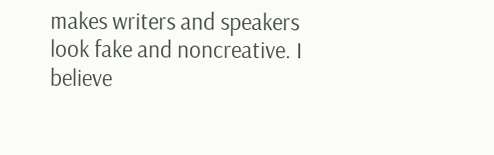makes writers and speakers look fake and noncreative. I believe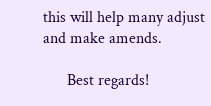this will help many adjust and make amends.

      Best regards!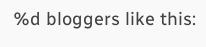%d bloggers like this: